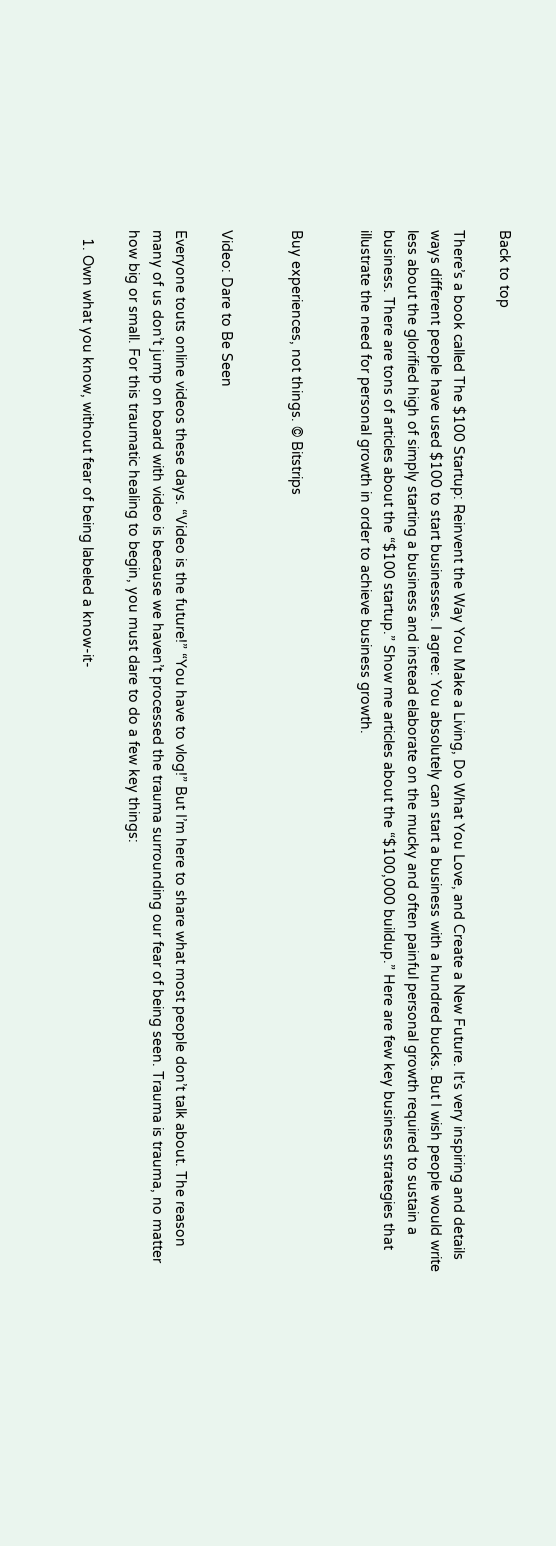Back to top

There’s a book called The $100 Startup: Reinvent the Way You Make a Living, Do What You Love, and Create a New Future. It’s very inspiring and details ways different people have used $100 to start businesses. I agree: You absolutely can start a business with a hundred bucks. But I wish people would write less about the glorified high of simply starting a business and instead elaborate on the mucky and often painful personal growth required to sustain a business. There are tons of articles about the “$100 startup.” Show me articles about the “$100,000 buildup.” Here are few key business strategies that illustrate the need for personal growth in order to achieve business growth.


Buy experiences, not things. © Bitstrips


Video: Dare to Be Seen

Everyone touts online videos these days. “Video is the future!” “You have to vlog!” But I’m here to share what most people don’t talk about. The reason many of us don’t jump on board with video is because we haven’t processed the trauma surrounding our fear of being seen. Trauma is trauma, no matter how big or small. For this traumatic healing to begin, you must dare to do a few key things:

  1. Own what you know, without fear of being labeled a know-it-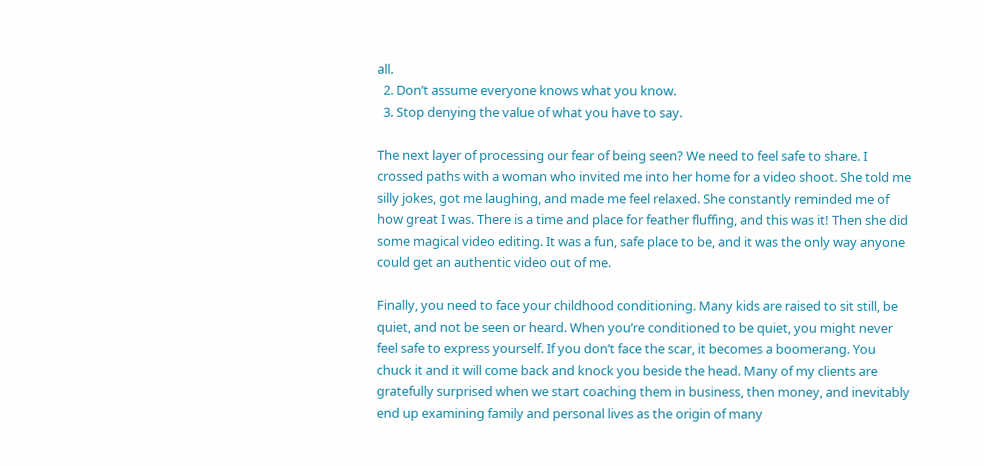all.
  2. Don’t assume everyone knows what you know.
  3. Stop denying the value of what you have to say.

The next layer of processing our fear of being seen? We need to feel safe to share. I crossed paths with a woman who invited me into her home for a video shoot. She told me silly jokes, got me laughing, and made me feel relaxed. She constantly reminded me of how great I was. There is a time and place for feather fluffing, and this was it! Then she did some magical video editing. It was a fun, safe place to be, and it was the only way anyone could get an authentic video out of me.

Finally, you need to face your childhood conditioning. Many kids are raised to sit still, be quiet, and not be seen or heard. When you’re conditioned to be quiet, you might never feel safe to express yourself. If you don’t face the scar, it becomes a boomerang. You chuck it and it will come back and knock you beside the head. Many of my clients are gratefully surprised when we start coaching them in business, then money, and inevitably end up examining family and personal lives as the origin of many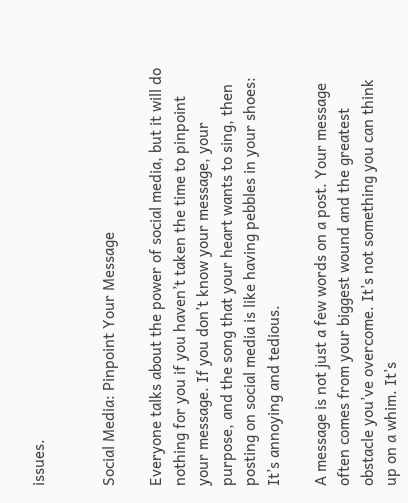issues.


Social Media: Pinpoint Your Message

Everyone talks about the power of social media, but it will do nothing for you if you haven’t taken the time to pinpoint your message. If you don’t know your message, your purpose, and the song that your heart wants to sing, then posting on social media is like having pebbles in your shoes: It’s annoying and tedious.

A message is not just a few words on a post. Your message often comes from your biggest wound and the greatest obstacle you’ve overcome. It’s not something you can think up on a whim. It’s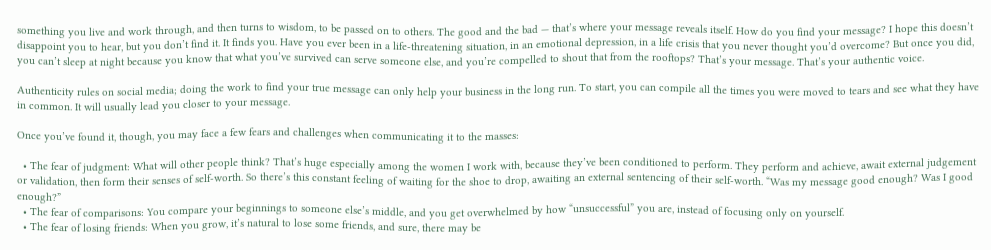something you live and work through, and then turns to wisdom, to be passed on to others. The good and the bad — that’s where your message reveals itself. How do you find your message? I hope this doesn’t disappoint you to hear, but you don’t find it. It finds you. Have you ever been in a life-threatening situation, in an emotional depression, in a life crisis that you never thought you’d overcome? But once you did, you can’t sleep at night because you know that what you’ve survived can serve someone else, and you’re compelled to shout that from the rooftops? That’s your message. That’s your authentic voice.

Authenticity rules on social media; doing the work to find your true message can only help your business in the long run. To start, you can compile all the times you were moved to tears and see what they have in common. It will usually lead you closer to your message.

Once you’ve found it, though, you may face a few fears and challenges when communicating it to the masses:

  • The fear of judgment: What will other people think? That’s huge especially among the women I work with, because they’ve been conditioned to perform. They perform and achieve, await external judgement or validation, then form their senses of self-worth. So there’s this constant feeling of waiting for the shoe to drop, awaiting an external sentencing of their self-worth. “Was my message good enough? Was I good enough?”
  • The fear of comparisons: You compare your beginnings to someone else’s middle, and you get overwhelmed by how “unsuccessful” you are, instead of focusing only on yourself.
  • The fear of losing friends: When you grow, it’s natural to lose some friends, and sure, there may be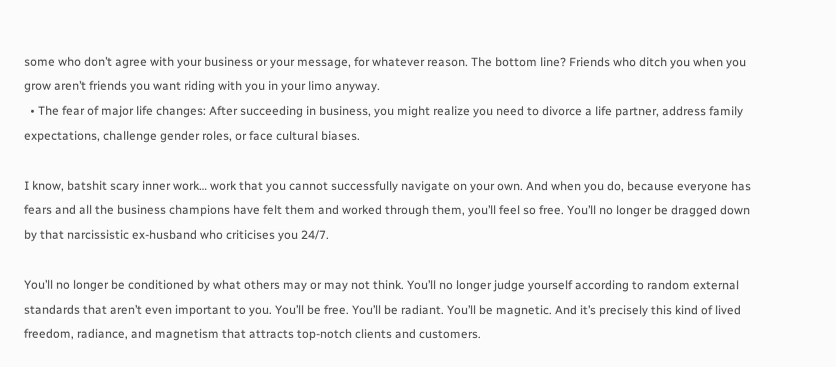some who don’t agree with your business or your message, for whatever reason. The bottom line? Friends who ditch you when you grow aren’t friends you want riding with you in your limo anyway.
  • The fear of major life changes: After succeeding in business, you might realize you need to divorce a life partner, address family expectations, challenge gender roles, or face cultural biases.

I know, batshit scary inner work… work that you cannot successfully navigate on your own. And when you do, because everyone has fears and all the business champions have felt them and worked through them, you’ll feel so free. You’ll no longer be dragged down by that narcissistic ex-husband who criticises you 24/7.

You’ll no longer be conditioned by what others may or may not think. You’ll no longer judge yourself according to random external standards that aren’t even important to you. You’ll be free. You’ll be radiant. You’ll be magnetic. And it’s precisely this kind of lived freedom, radiance, and magnetism that attracts top-notch clients and customers.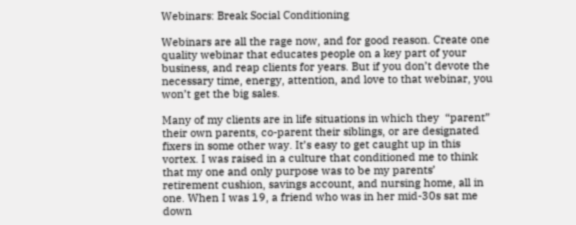Webinars: Break Social Conditioning

Webinars are all the rage now, and for good reason. Create one quality webinar that educates people on a key part of your business, and reap clients for years. But if you don’t devote the necessary time, energy, attention, and love to that webinar, you won’t get the big sales.

Many of my clients are in life situations in which they  “parent” their own parents, co-parent their siblings, or are designated fixers in some other way. It’s easy to get caught up in this vortex. I was raised in a culture that conditioned me to think that my one and only purpose was to be my parents’ retirement cushion, savings account, and nursing home, all in one. When I was 19, a friend who was in her mid-30s sat me down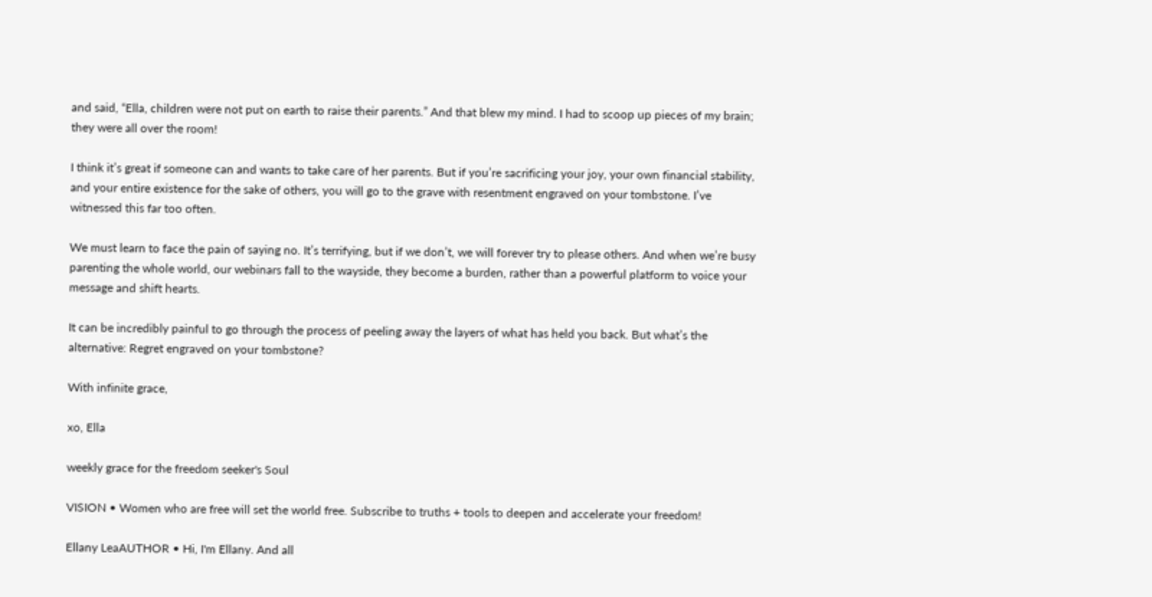and said, “Ella, children were not put on earth to raise their parents.” And that blew my mind. I had to scoop up pieces of my brain; they were all over the room!

I think it’s great if someone can and wants to take care of her parents. But if you’re sacrificing your joy, your own financial stability, and your entire existence for the sake of others, you will go to the grave with resentment engraved on your tombstone. I’ve witnessed this far too often.

We must learn to face the pain of saying no. It’s terrifying, but if we don’t, we will forever try to please others. And when we’re busy parenting the whole world, our webinars fall to the wayside, they become a burden, rather than a powerful platform to voice your message and shift hearts.

It can be incredibly painful to go through the process of peeling away the layers of what has held you back. But what’s the alternative: Regret engraved on your tombstone?

With infinite grace,

xo, Ella

weekly grace for the freedom seeker's Soul

VISION • Women who are free will set the world free. Subscribe to truths + tools to deepen and accelerate your freedom!

Ellany LeaAUTHOR • Hi, I'm Ellany. And all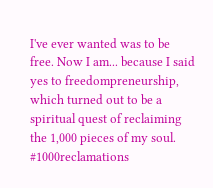I've ever wanted was to be free. Now I am... because I said yes to freedompreneurship, which turned out to be a spiritual quest of reclaiming the 1,000 pieces of my soul. #1000reclamations